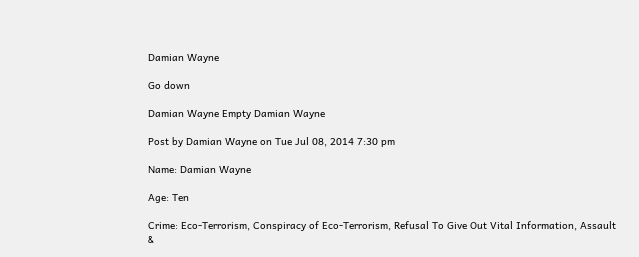Damian Wayne

Go down

Damian Wayne Empty Damian Wayne

Post by Damian Wayne on Tue Jul 08, 2014 7:30 pm

Name: Damian Wayne

Age: Ten

Crime: Eco-Terrorism, Conspiracy of Eco-Terrorism, Refusal To Give Out Vital Information, Assault &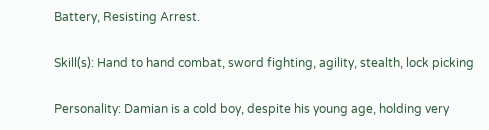Battery, Resisting Arrest.

Skill(s): Hand to hand combat, sword fighting, agility, stealth, lock picking

Personality: Damian is a cold boy, despite his young age, holding very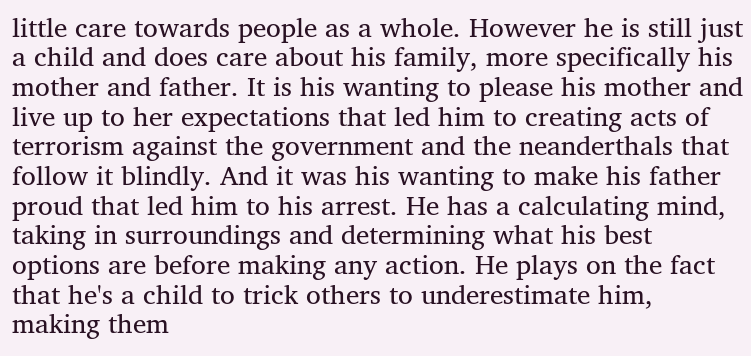little care towards people as a whole. However he is still just a child and does care about his family, more specifically his mother and father. It is his wanting to please his mother and live up to her expectations that led him to creating acts of terrorism against the government and the neanderthals that follow it blindly. And it was his wanting to make his father proud that led him to his arrest. He has a calculating mind, taking in surroundings and determining what his best options are before making any action. He plays on the fact that he's a child to trick others to underestimate him, making them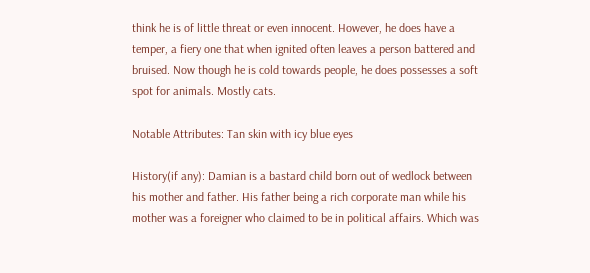think he is of little threat or even innocent. However, he does have a temper, a fiery one that when ignited often leaves a person battered and bruised. Now though he is cold towards people, he does possesses a soft spot for animals. Mostly cats.

Notable Attributes: Tan skin with icy blue eyes

History(if any): Damian is a bastard child born out of wedlock between his mother and father. His father being a rich corporate man while his mother was a foreigner who claimed to be in political affairs. Which was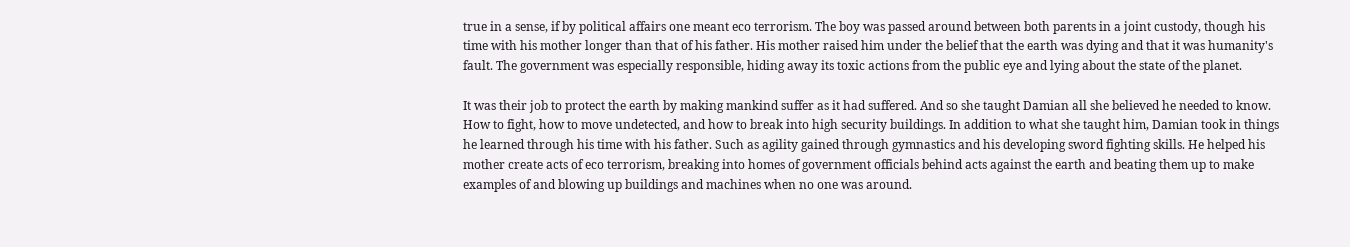true in a sense, if by political affairs one meant eco terrorism. The boy was passed around between both parents in a joint custody, though his time with his mother longer than that of his father. His mother raised him under the belief that the earth was dying and that it was humanity's fault. The government was especially responsible, hiding away its toxic actions from the public eye and lying about the state of the planet.

It was their job to protect the earth by making mankind suffer as it had suffered. And so she taught Damian all she believed he needed to know. How to fight, how to move undetected, and how to break into high security buildings. In addition to what she taught him, Damian took in things he learned through his time with his father. Such as agility gained through gymnastics and his developing sword fighting skills. He helped his mother create acts of eco terrorism, breaking into homes of government officials behind acts against the earth and beating them up to make examples of and blowing up buildings and machines when no one was around.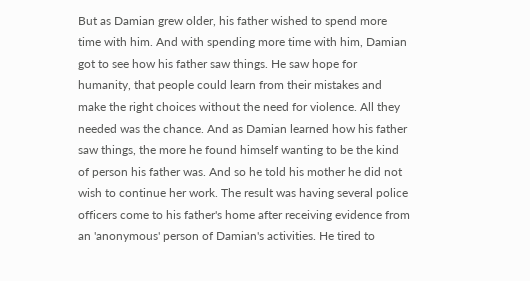But as Damian grew older, his father wished to spend more time with him. And with spending more time with him, Damian got to see how his father saw things. He saw hope for humanity, that people could learn from their mistakes and make the right choices without the need for violence. All they needed was the chance. And as Damian learned how his father saw things, the more he found himself wanting to be the kind of person his father was. And so he told his mother he did not wish to continue her work. The result was having several police officers come to his father's home after receiving evidence from an 'anonymous' person of Damian's activities. He tired to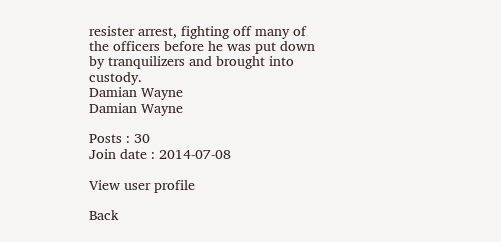resister arrest, fighting off many of the officers before he was put down by tranquilizers and brought into custody.
Damian Wayne
Damian Wayne

Posts : 30
Join date : 2014-07-08

View user profile

Back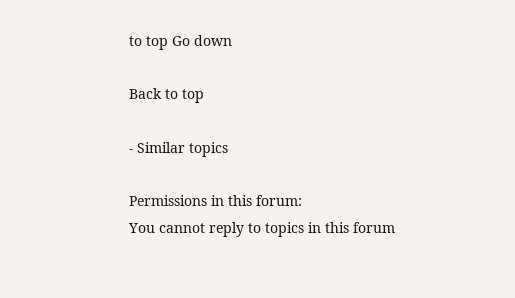to top Go down

Back to top

- Similar topics

Permissions in this forum:
You cannot reply to topics in this forum